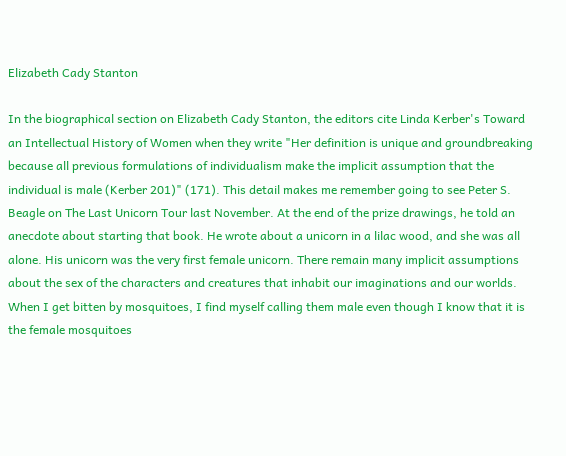Elizabeth Cady Stanton

In the biographical section on Elizabeth Cady Stanton, the editors cite Linda Kerber's Toward an Intellectual History of Women when they write "Her definition is unique and groundbreaking because all previous formulations of individualism make the implicit assumption that the individual is male (Kerber 201)" (171). This detail makes me remember going to see Peter S. Beagle on The Last Unicorn Tour last November. At the end of the prize drawings, he told an anecdote about starting that book. He wrote about a unicorn in a lilac wood, and she was all alone. His unicorn was the very first female unicorn. There remain many implicit assumptions about the sex of the characters and creatures that inhabit our imaginations and our worlds. When I get bitten by mosquitoes, I find myself calling them male even though I know that it is the female mosquitoes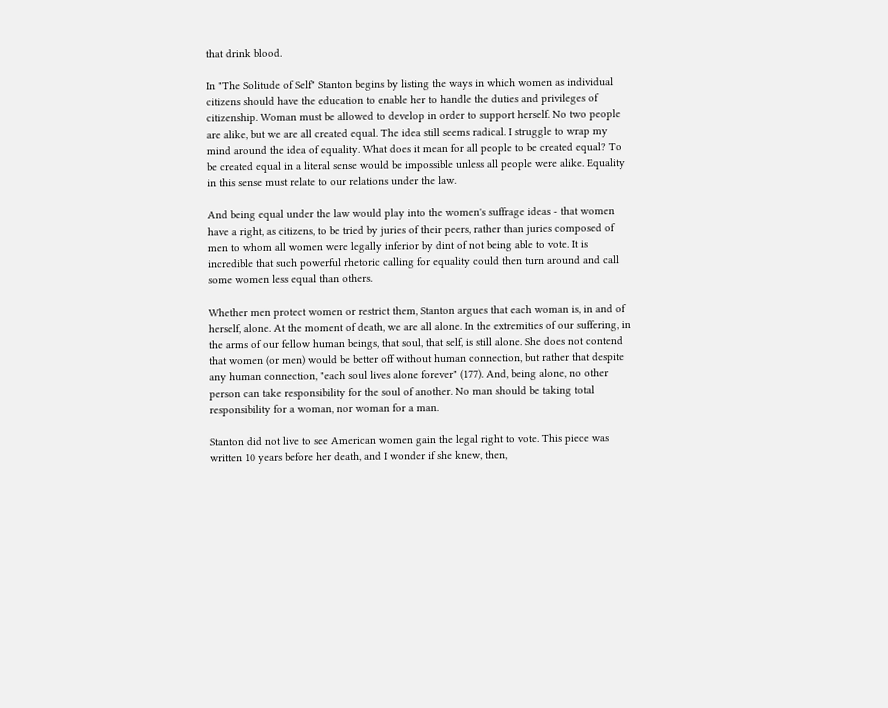that drink blood.

In "The Solitude of Self" Stanton begins by listing the ways in which women as individual citizens should have the education to enable her to handle the duties and privileges of citizenship. Woman must be allowed to develop in order to support herself. No two people are alike, but we are all created equal. The idea still seems radical. I struggle to wrap my mind around the idea of equality. What does it mean for all people to be created equal? To be created equal in a literal sense would be impossible unless all people were alike. Equality in this sense must relate to our relations under the law.

And being equal under the law would play into the women's suffrage ideas - that women have a right, as citizens, to be tried by juries of their peers, rather than juries composed of men to whom all women were legally inferior by dint of not being able to vote. It is incredible that such powerful rhetoric calling for equality could then turn around and call some women less equal than others.

Whether men protect women or restrict them, Stanton argues that each woman is, in and of herself, alone. At the moment of death, we are all alone. In the extremities of our suffering, in the arms of our fellow human beings, that soul, that self, is still alone. She does not contend that women (or men) would be better off without human connection, but rather that despite any human connection, "each soul lives alone forever" (177). And, being alone, no other person can take responsibility for the soul of another. No man should be taking total responsibility for a woman, nor woman for a man.

Stanton did not live to see American women gain the legal right to vote. This piece was written 10 years before her death, and I wonder if she knew, then,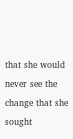that she would never see the change that she sought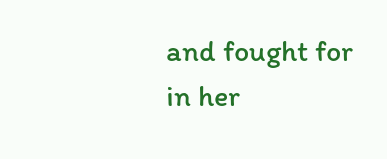and fought for in her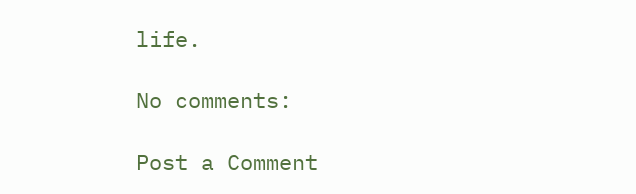life.

No comments:

Post a Comment